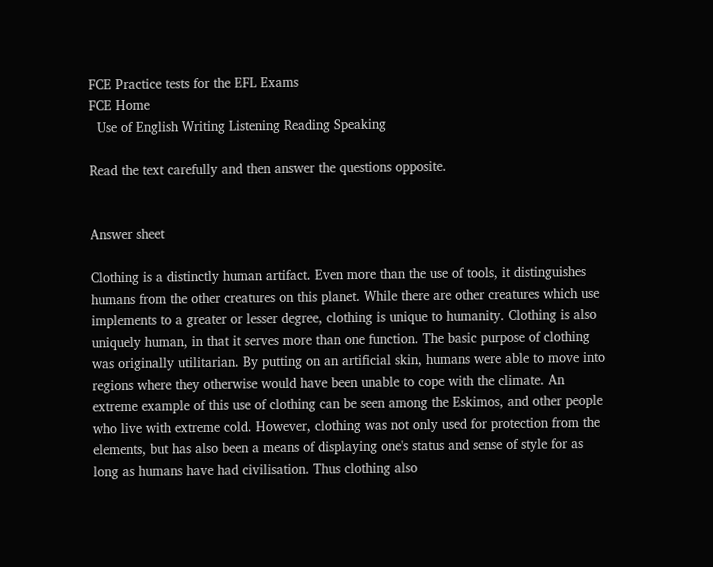FCE Practice tests for the EFL Exams
FCE Home
  Use of English Writing Listening Reading Speaking

Read the text carefully and then answer the questions opposite.


Answer sheet

Clothing is a distinctly human artifact. Even more than the use of tools, it distinguishes humans from the other creatures on this planet. While there are other creatures which use implements to a greater or lesser degree, clothing is unique to humanity. Clothing is also uniquely human, in that it serves more than one function. The basic purpose of clothing was originally utilitarian. By putting on an artificial skin, humans were able to move into regions where they otherwise would have been unable to cope with the climate. An extreme example of this use of clothing can be seen among the Eskimos, and other people who live with extreme cold. However, clothing was not only used for protection from the elements, but has also been a means of displaying one's status and sense of style for as long as humans have had civilisation. Thus clothing also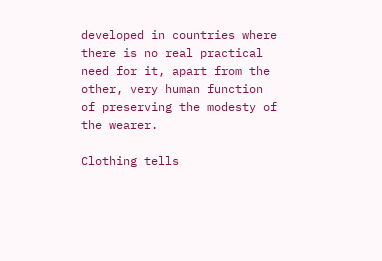developed in countries where there is no real practical need for it, apart from the other, very human function of preserving the modesty of the wearer.

Clothing tells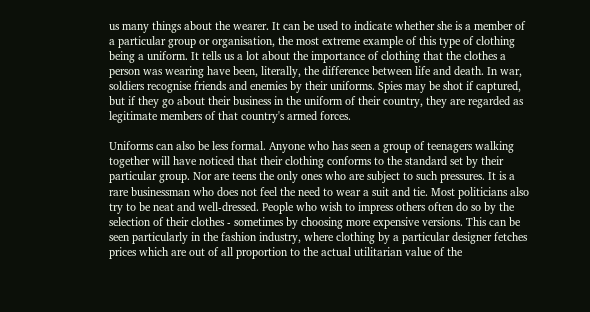us many things about the wearer. It can be used to indicate whether she is a member of a particular group or organisation, the most extreme example of this type of clothing being a uniform. It tells us a lot about the importance of clothing that the clothes a person was wearing have been, literally, the difference between life and death. In war, soldiers recognise friends and enemies by their uniforms. Spies may be shot if captured, but if they go about their business in the uniform of their country, they are regarded as legitimate members of that country's armed forces.

Uniforms can also be less formal. Anyone who has seen a group of teenagers walking together will have noticed that their clothing conforms to the standard set by their particular group. Nor are teens the only ones who are subject to such pressures. It is a rare businessman who does not feel the need to wear a suit and tie. Most politicians also try to be neat and well-dressed. People who wish to impress others often do so by the selection of their clothes - sometimes by choosing more expensive versions. This can be seen particularly in the fashion industry, where clothing by a particular designer fetches prices which are out of all proportion to the actual utilitarian value of the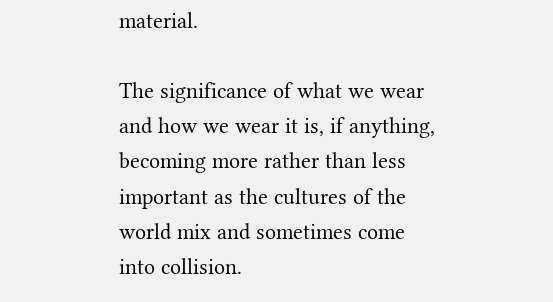material.

The significance of what we wear and how we wear it is, if anything, becoming more rather than less important as the cultures of the world mix and sometimes come into collision.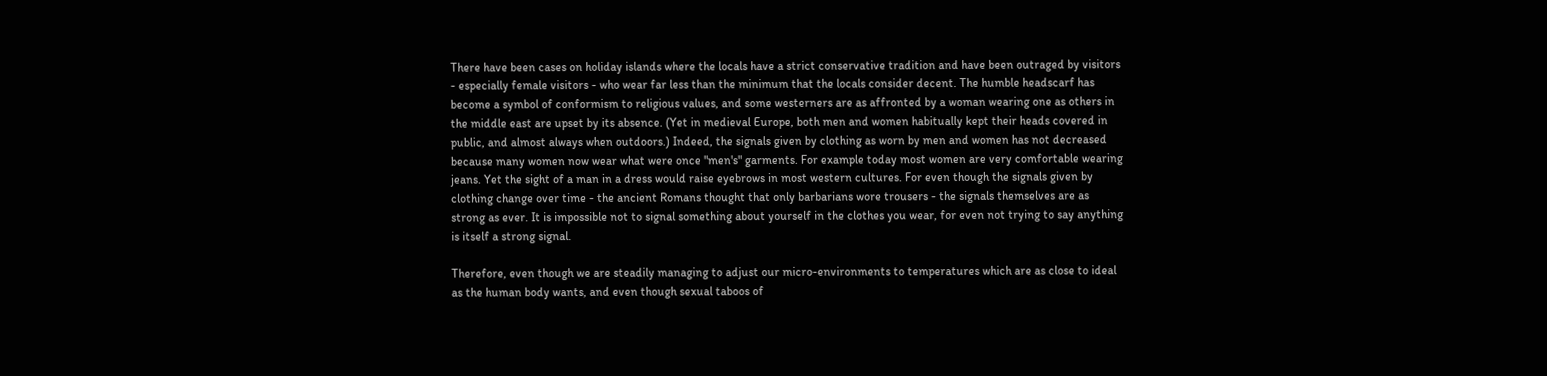There have been cases on holiday islands where the locals have a strict conservative tradition and have been outraged by visitors - especially female visitors - who wear far less than the minimum that the locals consider decent. The humble headscarf has become a symbol of conformism to religious values, and some westerners are as affronted by a woman wearing one as others in the middle east are upset by its absence. (Yet in medieval Europe, both men and women habitually kept their heads covered in public, and almost always when outdoors.) Indeed, the signals given by clothing as worn by men and women has not decreased because many women now wear what were once "men's" garments. For example today most women are very comfortable wearing jeans. Yet the sight of a man in a dress would raise eyebrows in most western cultures. For even though the signals given by clothing change over time - the ancient Romans thought that only barbarians wore trousers - the signals themselves are as strong as ever. It is impossible not to signal something about yourself in the clothes you wear, for even not trying to say anything is itself a strong signal.

Therefore, even though we are steadily managing to adjust our micro-environments to temperatures which are as close to ideal as the human body wants, and even though sexual taboos of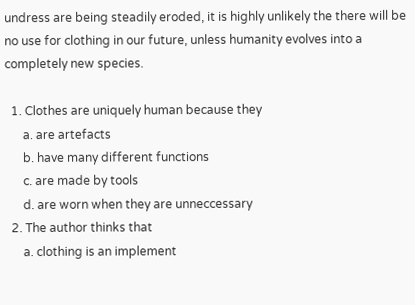undress are being steadily eroded, it is highly unlikely the there will be no use for clothing in our future, unless humanity evolves into a completely new species.

  1. Clothes are uniquely human because they
      a. are artefacts
      b. have many different functions
      c. are made by tools
      d. are worn when they are unneccessary
  2. The author thinks that
      a. clothing is an implement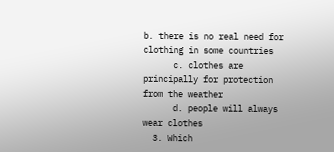b. there is no real need for clothing in some countries
      c. clothes are principally for protection from the weather
      d. people will always wear clothes
  3. Which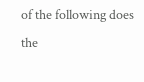of the following does the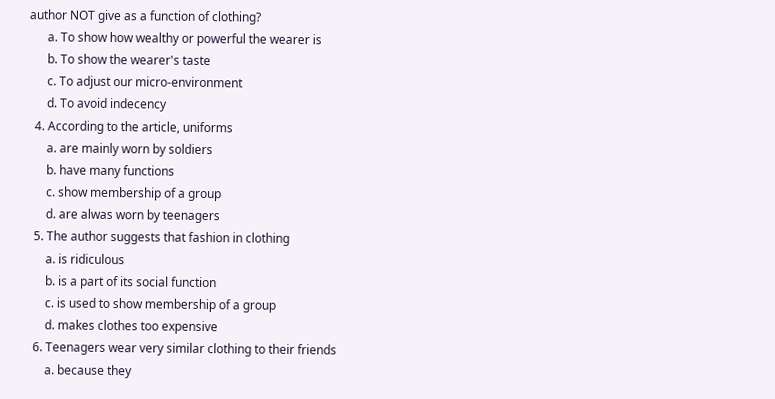author NOT give as a function of clothing?
      a. To show how wealthy or powerful the wearer is
      b. To show the wearer's taste
      c. To adjust our micro-environment
      d. To avoid indecency
  4. According to the article, uniforms
      a. are mainly worn by soldiers
      b. have many functions
      c. show membership of a group
      d. are alwas worn by teenagers
  5. The author suggests that fashion in clothing
      a. is ridiculous
      b. is a part of its social function
      c. is used to show membership of a group
      d. makes clothes too expensive
  6. Teenagers wear very similar clothing to their friends
      a. because they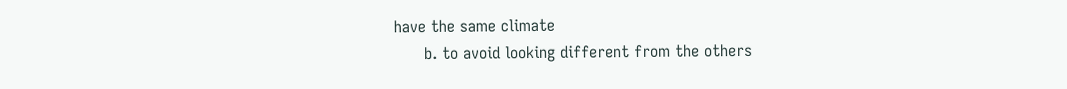have the same climate
      b. to avoid looking different from the others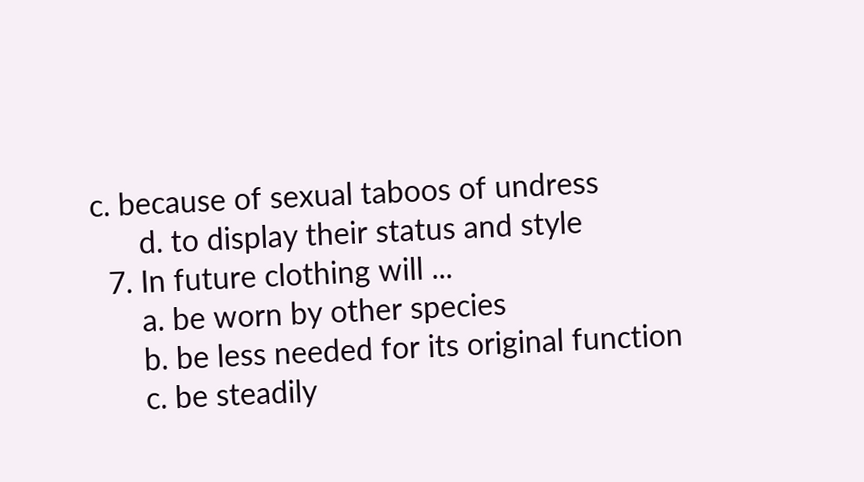c. because of sexual taboos of undress
      d. to display their status and style
  7. In future clothing will ...
      a. be worn by other species
      b. be less needed for its original function
      c. be steadily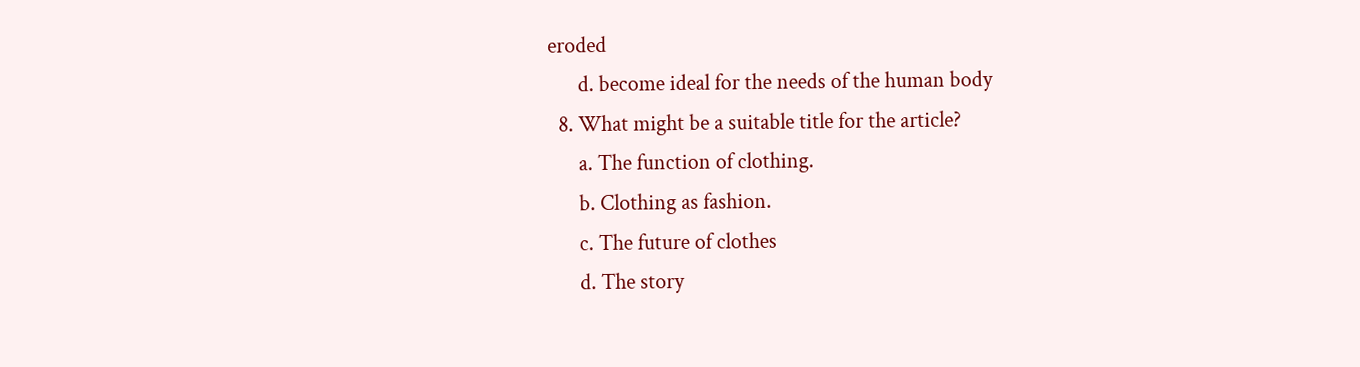eroded
      d. become ideal for the needs of the human body
  8. What might be a suitable title for the article?
      a. The function of clothing.
      b. Clothing as fashion.
      c. The future of clothes
      d. The story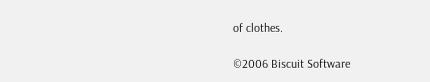of clothes.

©2006 Biscuit Software